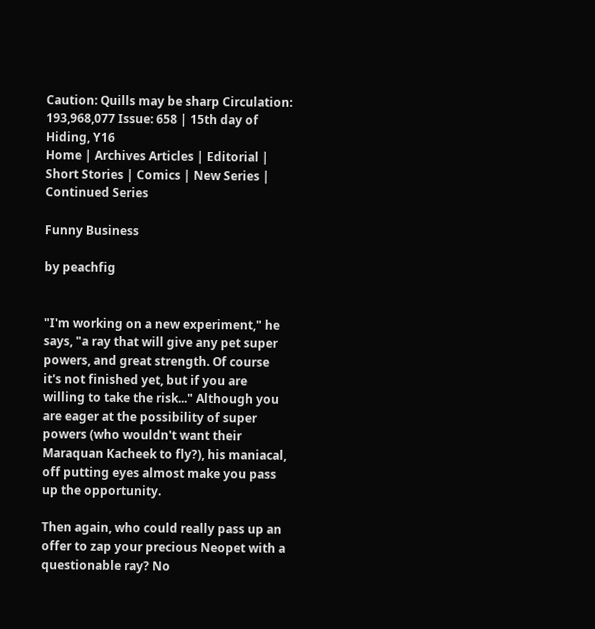Caution: Quills may be sharp Circulation: 193,968,077 Issue: 658 | 15th day of Hiding, Y16
Home | Archives Articles | Editorial | Short Stories | Comics | New Series | Continued Series

Funny Business

by peachfig


"I'm working on a new experiment," he says, "a ray that will give any pet super powers, and great strength. Of course it's not finished yet, but if you are willing to take the risk..." Although you are eager at the possibility of super powers (who wouldn't want their Maraquan Kacheek to fly?), his maniacal, off putting eyes almost make you pass up the opportunity.

Then again, who could really pass up an offer to zap your precious Neopet with a questionable ray? No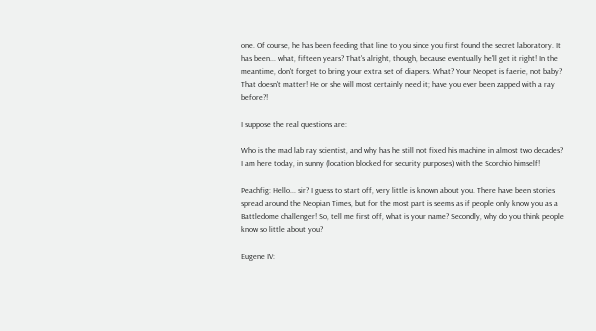one. Of course, he has been feeding that line to you since you first found the secret laboratory. It has been... what, fifteen years? That's alright, though, because eventually he'll get it right! In the meantime, don't forget to bring your extra set of diapers. What? Your Neopet is faerie, not baby? That doesn't matter! He or she will most certainly need it; have you ever been zapped with a ray before?!

I suppose the real questions are:

Who is the mad lab ray scientist, and why has he still not fixed his machine in almost two decades? I am here today, in sunny (location blocked for security purposes) with the Scorchio himself!

Peachfig: Hello... sir? I guess to start off, very little is known about you. There have been stories spread around the Neopian Times, but for the most part is seems as if people only know you as a Battledome challenger! So, tell me first off, what is your name? Secondly, why do you think people know so little about you?

Eugene IV: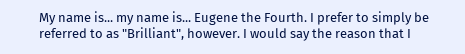My name is... my name is... Eugene the Fourth. I prefer to simply be referred to as "Brilliant", however. I would say the reason that I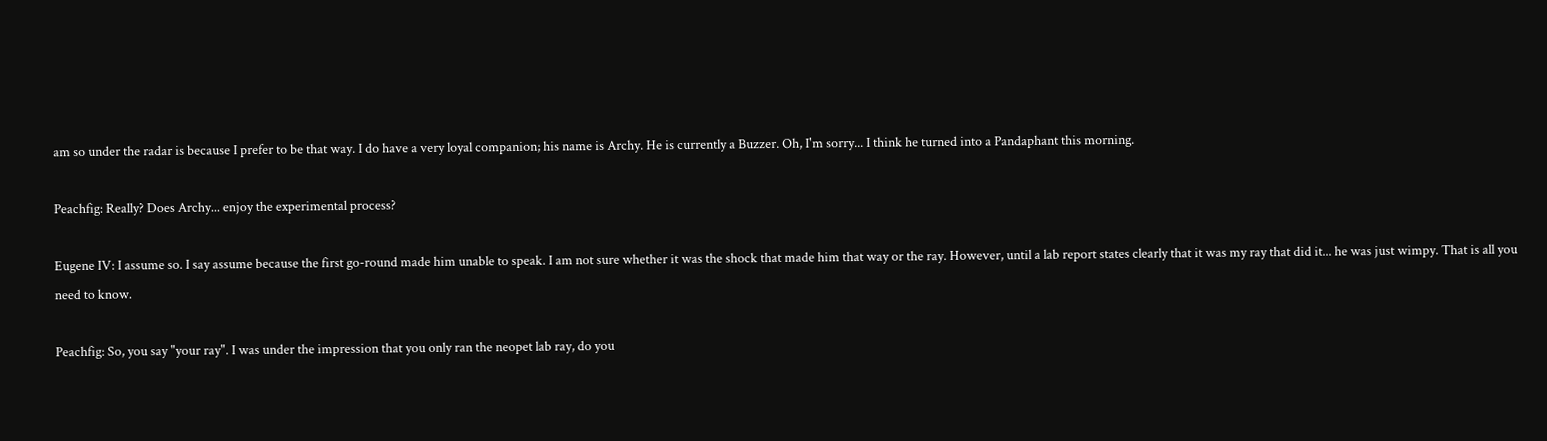am so under the radar is because I prefer to be that way. I do have a very loyal companion; his name is Archy. He is currently a Buzzer. Oh, I'm sorry... I think he turned into a Pandaphant this morning.

Peachfig: Really? Does Archy... enjoy the experimental process?

Eugene IV: I assume so. I say assume because the first go-round made him unable to speak. I am not sure whether it was the shock that made him that way or the ray. However, until a lab report states clearly that it was my ray that did it... he was just wimpy. That is all you need to know.

Peachfig: So, you say "your ray". I was under the impression that you only ran the neopet lab ray, do you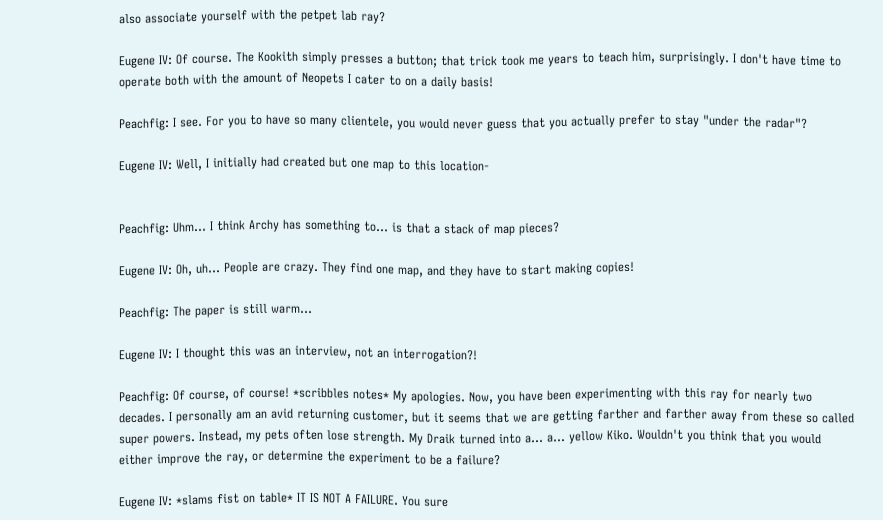also associate yourself with the petpet lab ray?

Eugene IV: Of course. The Kookith simply presses a button; that trick took me years to teach him, surprisingly. I don't have time to operate both with the amount of Neopets I cater to on a daily basis!

Peachfig: I see. For you to have so many clientele, you would never guess that you actually prefer to stay "under the radar"?

Eugene IV: Well, I initially had created but one map to this location-


Peachfig: Uhm... I think Archy has something to... is that a stack of map pieces?

Eugene IV: Oh, uh... People are crazy. They find one map, and they have to start making copies!

Peachfig: The paper is still warm...

Eugene IV: I thought this was an interview, not an interrogation?!

Peachfig: Of course, of course! *scribbles notes* My apologies. Now, you have been experimenting with this ray for nearly two decades. I personally am an avid returning customer, but it seems that we are getting farther and farther away from these so called super powers. Instead, my pets often lose strength. My Draik turned into a... a... yellow Kiko. Wouldn't you think that you would either improve the ray, or determine the experiment to be a failure?

Eugene IV: *slams fist on table* IT IS NOT A FAILURE. You sure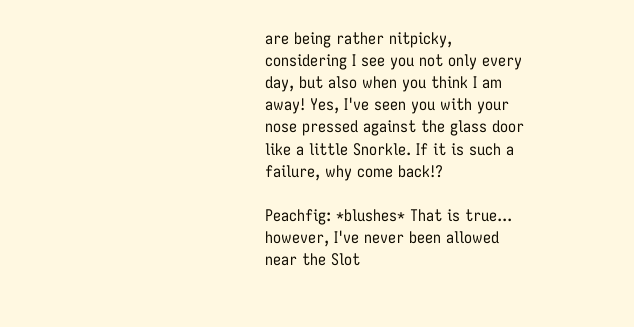are being rather nitpicky, considering I see you not only every day, but also when you think I am away! Yes, I've seen you with your nose pressed against the glass door like a little Snorkle. If it is such a failure, why come back!?

Peachfig: *blushes* That is true... however, I've never been allowed near the Slot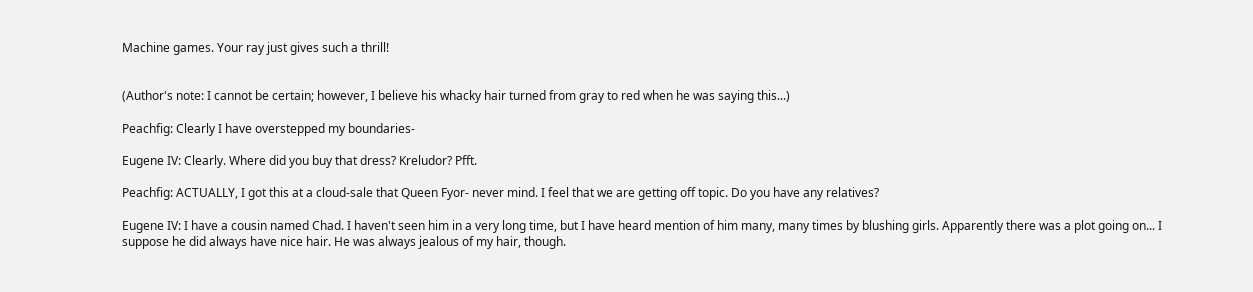Machine games. Your ray just gives such a thrill!


(Author's note: I cannot be certain; however, I believe his whacky hair turned from gray to red when he was saying this...)

Peachfig: Clearly I have overstepped my boundaries-

Eugene IV: Clearly. Where did you buy that dress? Kreludor? Pfft.

Peachfig: ACTUALLY, I got this at a cloud-sale that Queen Fyor- never mind. I feel that we are getting off topic. Do you have any relatives?

Eugene IV: I have a cousin named Chad. I haven't seen him in a very long time, but I have heard mention of him many, many times by blushing girls. Apparently there was a plot going on... I suppose he did always have nice hair. He was always jealous of my hair, though.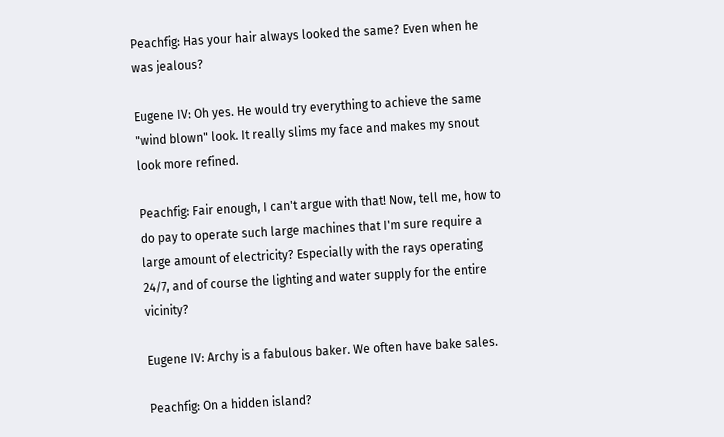Peachfig: Has your hair always looked the same? Even when he was jealous?

Eugene IV: Oh yes. He would try everything to achieve the same "wind blown" look. It really slims my face and makes my snout look more refined.

Peachfig: Fair enough, I can't argue with that! Now, tell me, how to do pay to operate such large machines that I'm sure require a large amount of electricity? Especially with the rays operating 24/7, and of course the lighting and water supply for the entire vicinity?

Eugene IV: Archy is a fabulous baker. We often have bake sales.

Peachfig: On a hidden island?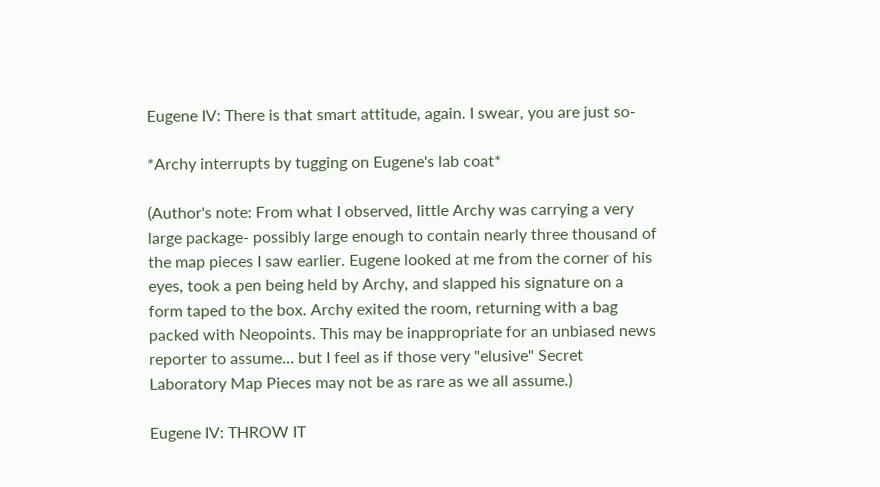Eugene IV: There is that smart attitude, again. I swear, you are just so-

*Archy interrupts by tugging on Eugene's lab coat*

(Author's note: From what I observed, little Archy was carrying a very large package- possibly large enough to contain nearly three thousand of the map pieces I saw earlier. Eugene looked at me from the corner of his eyes, took a pen being held by Archy, and slapped his signature on a form taped to the box. Archy exited the room, returning with a bag packed with Neopoints. This may be inappropriate for an unbiased news reporter to assume... but I feel as if those very "elusive" Secret Laboratory Map Pieces may not be as rare as we all assume.)

Eugene IV: THROW IT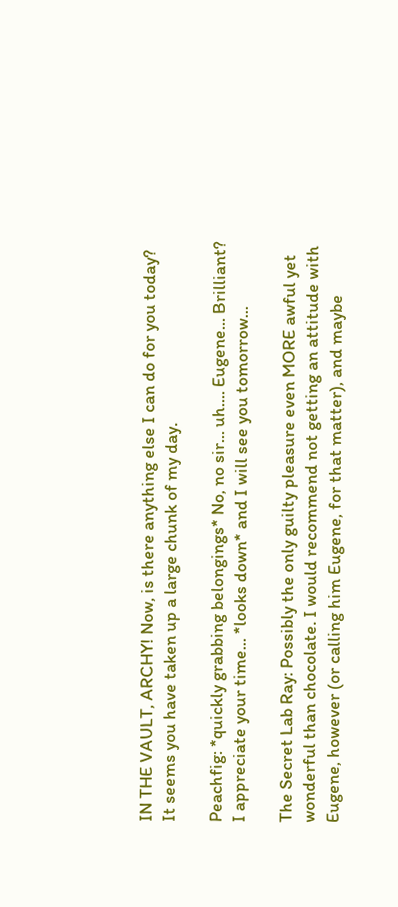IN THE VAULT, ARCHY! Now, is there anything else I can do for you today? It seems you have taken up a large chunk of my day.

Peachfig: *quickly grabbing belongings* No, no sir... uh.... Eugene... Brilliant? I appreciate your time... *looks down* and I will see you tomorrow...

The Secret Lab Ray: Possibly the only guilty pleasure even MORE awful yet wonderful than chocolate. I would recommend not getting an attitude with Eugene, however (or calling him Eugene, for that matter), and maybe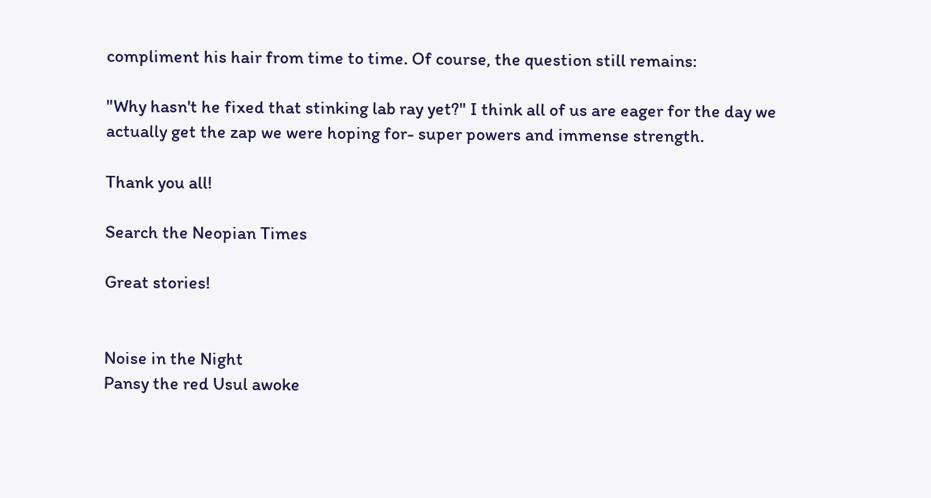compliment his hair from time to time. Of course, the question still remains:

"Why hasn't he fixed that stinking lab ray yet?" I think all of us are eager for the day we actually get the zap we were hoping for- super powers and immense strength.

Thank you all!

Search the Neopian Times

Great stories!


Noise in the Night
Pansy the red Usul awoke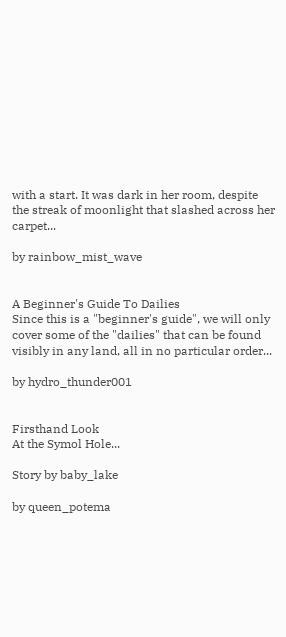with a start. It was dark in her room, despite the streak of moonlight that slashed across her carpet...

by rainbow_mist_wave


A Beginner's Guide To Dailies
Since this is a "beginner's guide", we will only cover some of the "dailies" that can be found visibly in any land, all in no particular order...

by hydro_thunder001


Firsthand Look
At the Symol Hole...

Story by baby_lake

by queen_potema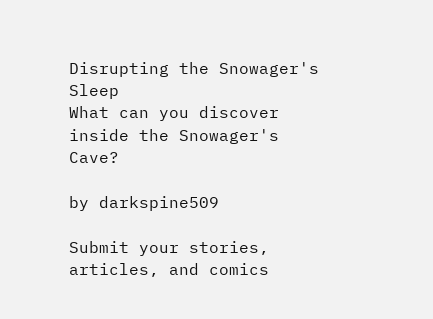Disrupting the Snowager's Sleep
What can you discover inside the Snowager's Cave?

by darkspine509

Submit your stories, articles, and comics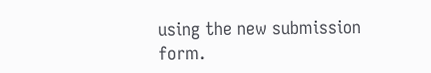using the new submission form.